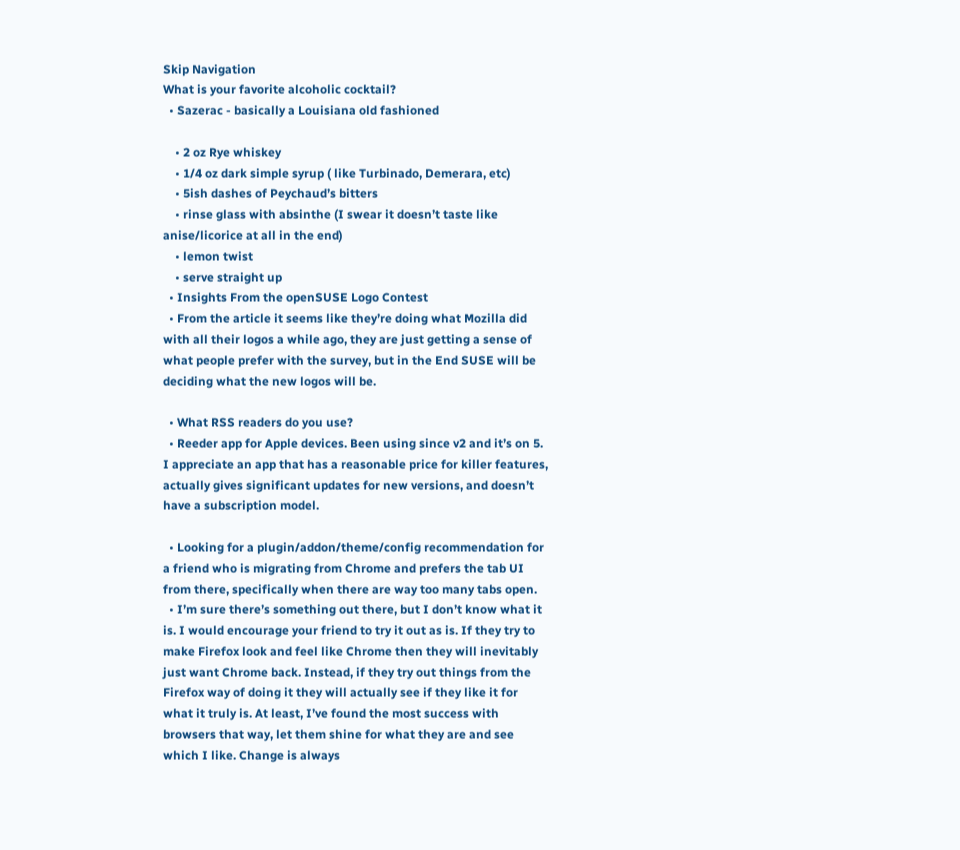Skip Navigation
What is your favorite alcoholic cocktail?
  • Sazerac - basically a Louisiana old fashioned

    • 2 oz Rye whiskey
    • 1/4 oz dark simple syrup ( like Turbinado, Demerara, etc)
    • 5ish dashes of Peychaud’s bitters
    • rinse glass with absinthe (I swear it doesn’t taste like anise/licorice at all in the end)
    • lemon twist
    • serve straight up
  • Insights From the openSUSE Logo Contest
  • From the article it seems like they’re doing what Mozilla did with all their logos a while ago, they are just getting a sense of what people prefer with the survey, but in the End SUSE will be deciding what the new logos will be.

  • What RSS readers do you use?
  • Reeder app for Apple devices. Been using since v2 and it’s on 5. I appreciate an app that has a reasonable price for killer features, actually gives significant updates for new versions, and doesn’t have a subscription model.

  • Looking for a plugin/addon/theme/config recommendation for a friend who is migrating from Chrome and prefers the tab UI from there, specifically when there are way too many tabs open.
  • I’m sure there’s something out there, but I don’t know what it is. I would encourage your friend to try it out as is. If they try to make Firefox look and feel like Chrome then they will inevitably just want Chrome back. Instead, if they try out things from the Firefox way of doing it they will actually see if they like it for what it truly is. At least, I’ve found the most success with browsers that way, let them shine for what they are and see which I like. Change is always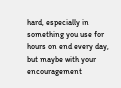hard, especially in something you use for hours on end every day, but maybe with your encouragement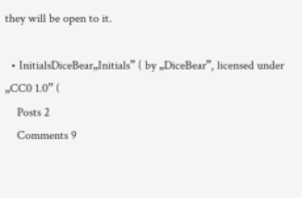they will be open to it.

  • InitialsDiceBear„Initials” ( by „DiceBear”, licensed under „CC0 1.0” (
    Posts 2
    Comments 9